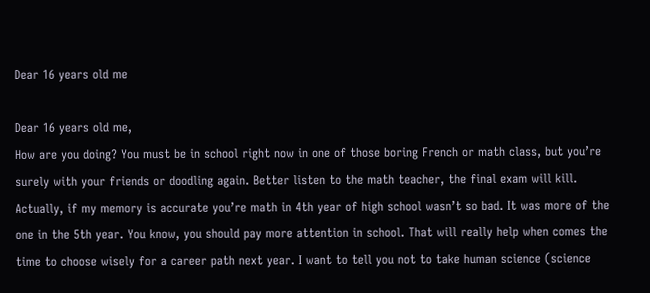Dear 16 years old me

Dear 16 years old me,
How are you doing? You must be in school right now in one of those boring French or math class, but you’re surely with your friends or doodling again. Better listen to the math teacher, the final exam will kill. Actually, if my memory is accurate you’re math in 4th year of high school wasn’t so bad. It was more of the one in the 5th year. You know, you should pay more attention in school. That will really help when comes the time to choose wisely for a career path next year. I want to tell you not to take human science (science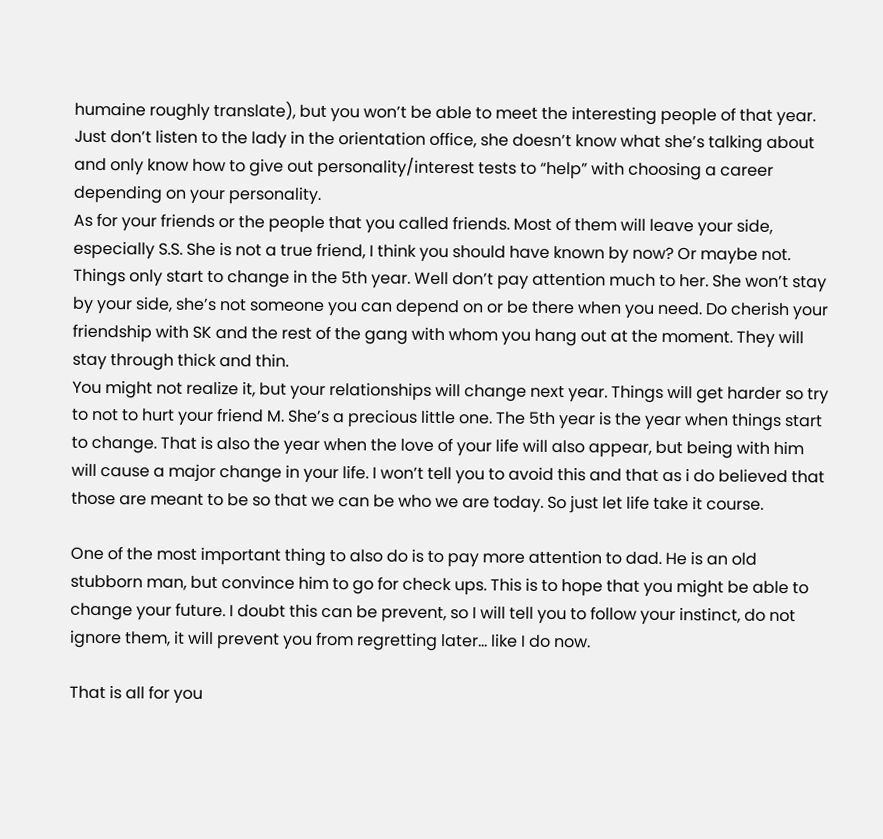humaine roughly translate), but you won’t be able to meet the interesting people of that year. Just don’t listen to the lady in the orientation office, she doesn’t know what she’s talking about and only know how to give out personality/interest tests to “help” with choosing a career depending on your personality.
As for your friends or the people that you called friends. Most of them will leave your side, especially S.S. She is not a true friend, I think you should have known by now? Or maybe not. Things only start to change in the 5th year. Well don’t pay attention much to her. She won’t stay by your side, she’s not someone you can depend on or be there when you need. Do cherish your friendship with SK and the rest of the gang with whom you hang out at the moment. They will stay through thick and thin.
You might not realize it, but your relationships will change next year. Things will get harder so try to not to hurt your friend M. She’s a precious little one. The 5th year is the year when things start to change. That is also the year when the love of your life will also appear, but being with him will cause a major change in your life. I won’t tell you to avoid this and that as i do believed that those are meant to be so that we can be who we are today. So just let life take it course.

One of the most important thing to also do is to pay more attention to dad. He is an old stubborn man, but convince him to go for check ups. This is to hope that you might be able to change your future. I doubt this can be prevent, so I will tell you to follow your instinct, do not ignore them, it will prevent you from regretting later… like I do now.

That is all for you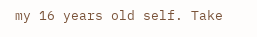my 16 years old self. Take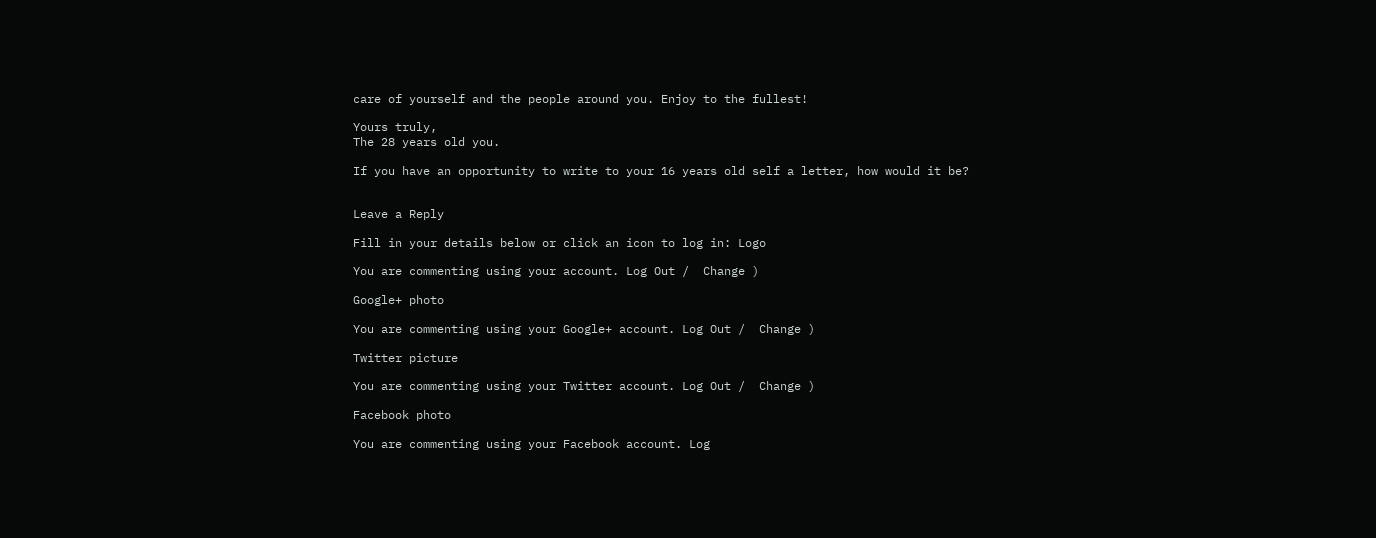care of yourself and the people around you. Enjoy to the fullest!

Yours truly,
The 28 years old you.

If you have an opportunity to write to your 16 years old self a letter, how would it be?


Leave a Reply

Fill in your details below or click an icon to log in: Logo

You are commenting using your account. Log Out /  Change )

Google+ photo

You are commenting using your Google+ account. Log Out /  Change )

Twitter picture

You are commenting using your Twitter account. Log Out /  Change )

Facebook photo

You are commenting using your Facebook account. Log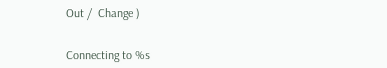Out /  Change )


Connecting to %s